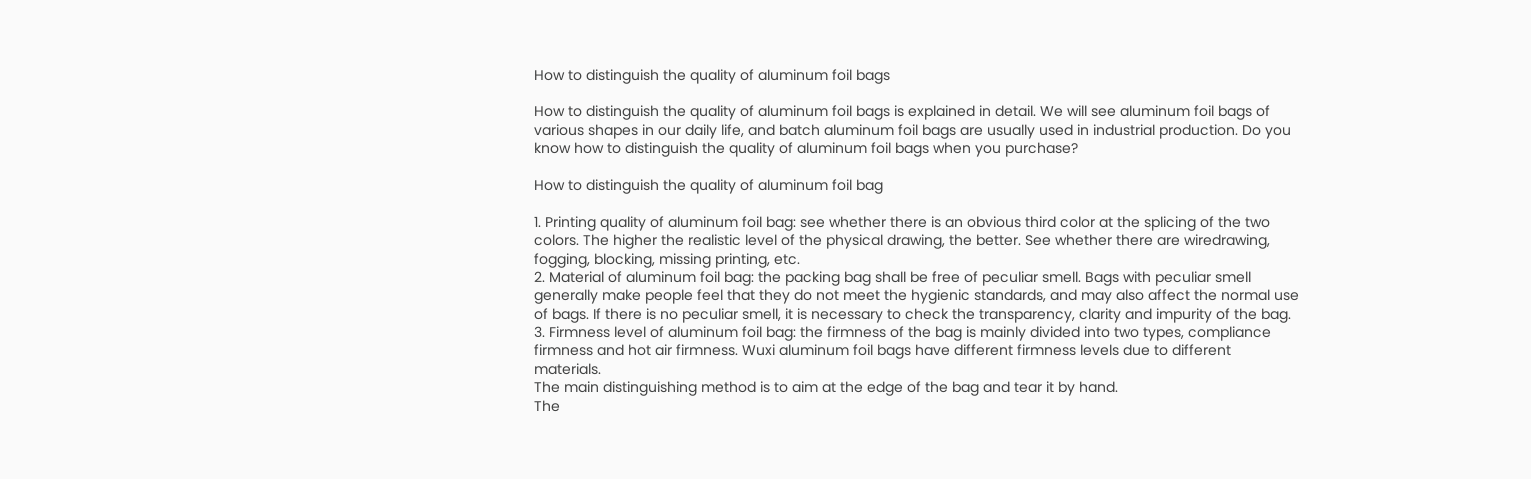How to distinguish the quality of aluminum foil bags

How to distinguish the quality of aluminum foil bags is explained in detail. We will see aluminum foil bags of various shapes in our daily life, and batch aluminum foil bags are usually used in industrial production. Do you know how to distinguish the quality of aluminum foil bags when you purchase?

How to distinguish the quality of aluminum foil bag

1. Printing quality of aluminum foil bag: see whether there is an obvious third color at the splicing of the two colors. The higher the realistic level of the physical drawing, the better. See whether there are wiredrawing, fogging, blocking, missing printing, etc.
2. Material of aluminum foil bag: the packing bag shall be free of peculiar smell. Bags with peculiar smell generally make people feel that they do not meet the hygienic standards, and may also affect the normal use of bags. If there is no peculiar smell, it is necessary to check the transparency, clarity and impurity of the bag.
3. Firmness level of aluminum foil bag: the firmness of the bag is mainly divided into two types, compliance firmness and hot air firmness. Wuxi aluminum foil bags have different firmness levels due to different materials.
The main distinguishing method is to aim at the edge of the bag and tear it by hand.
The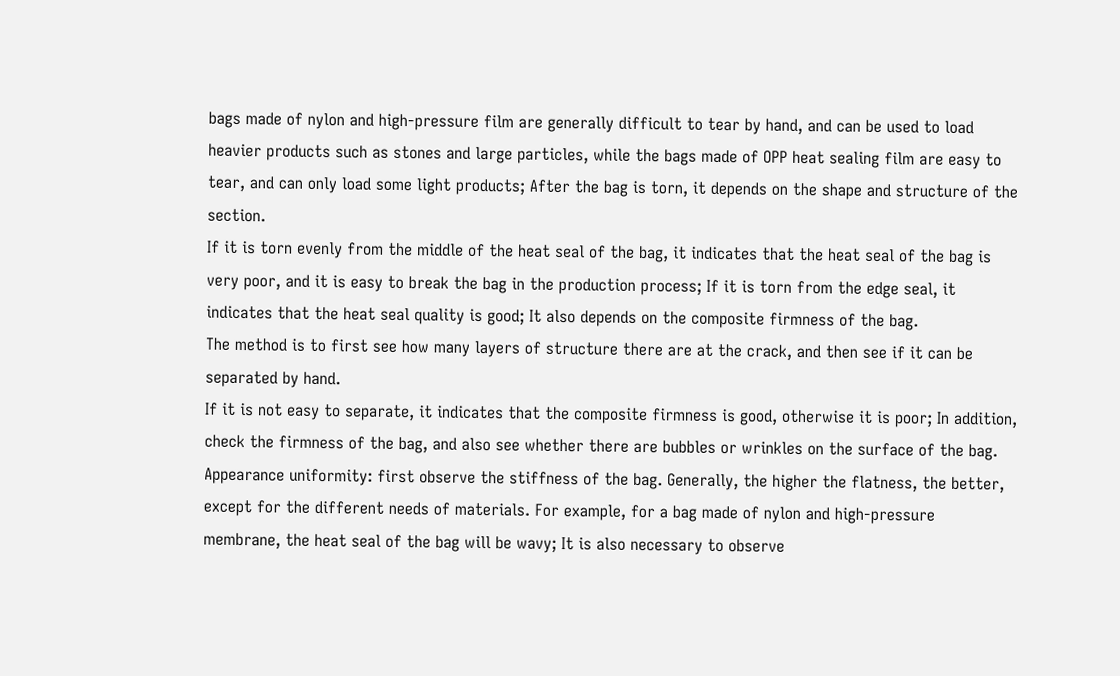bags made of nylon and high-pressure film are generally difficult to tear by hand, and can be used to load heavier products such as stones and large particles, while the bags made of OPP heat sealing film are easy to tear, and can only load some light products; After the bag is torn, it depends on the shape and structure of the section.
If it is torn evenly from the middle of the heat seal of the bag, it indicates that the heat seal of the bag is very poor, and it is easy to break the bag in the production process; If it is torn from the edge seal, it indicates that the heat seal quality is good; It also depends on the composite firmness of the bag.
The method is to first see how many layers of structure there are at the crack, and then see if it can be separated by hand.
If it is not easy to separate, it indicates that the composite firmness is good, otherwise it is poor; In addition, check the firmness of the bag, and also see whether there are bubbles or wrinkles on the surface of the bag.
Appearance uniformity: first observe the stiffness of the bag. Generally, the higher the flatness, the better, except for the different needs of materials. For example, for a bag made of nylon and high-pressure membrane, the heat seal of the bag will be wavy; It is also necessary to observe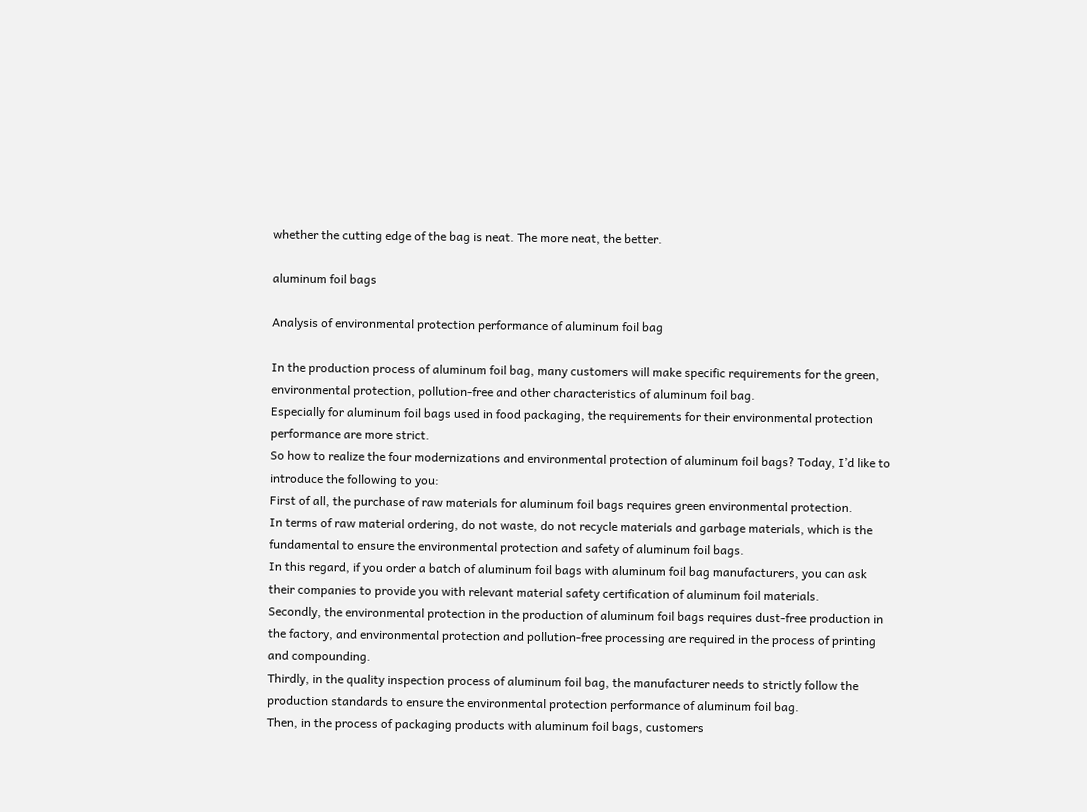whether the cutting edge of the bag is neat. The more neat, the better.

aluminum foil bags

Analysis of environmental protection performance of aluminum foil bag

In the production process of aluminum foil bag, many customers will make specific requirements for the green, environmental protection, pollution-free and other characteristics of aluminum foil bag.
Especially for aluminum foil bags used in food packaging, the requirements for their environmental protection performance are more strict.
So how to realize the four modernizations and environmental protection of aluminum foil bags? Today, I’d like to introduce the following to you:
First of all, the purchase of raw materials for aluminum foil bags requires green environmental protection.
In terms of raw material ordering, do not waste, do not recycle materials and garbage materials, which is the fundamental to ensure the environmental protection and safety of aluminum foil bags.
In this regard, if you order a batch of aluminum foil bags with aluminum foil bag manufacturers, you can ask their companies to provide you with relevant material safety certification of aluminum foil materials.
Secondly, the environmental protection in the production of aluminum foil bags requires dust-free production in the factory, and environmental protection and pollution-free processing are required in the process of printing and compounding.
Thirdly, in the quality inspection process of aluminum foil bag, the manufacturer needs to strictly follow the production standards to ensure the environmental protection performance of aluminum foil bag.
Then, in the process of packaging products with aluminum foil bags, customers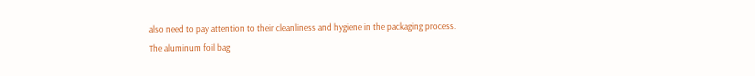also need to pay attention to their cleanliness and hygiene in the packaging process.
The aluminum foil bag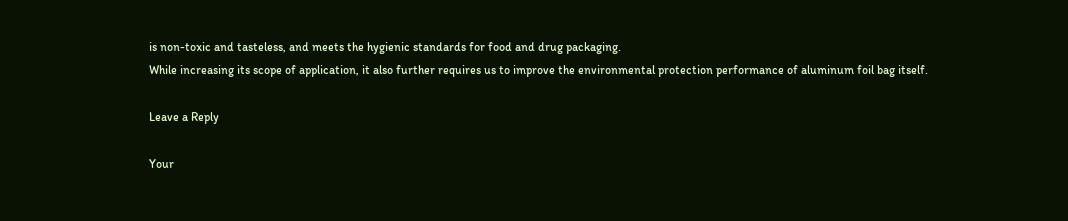is non-toxic and tasteless, and meets the hygienic standards for food and drug packaging.
While increasing its scope of application, it also further requires us to improve the environmental protection performance of aluminum foil bag itself.

Leave a Reply

Your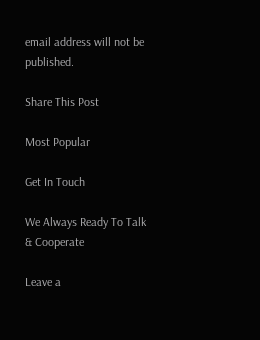email address will not be published.

Share This Post

Most Popular

Get In Touch

We Always Ready To Talk & Cooperate

Leave a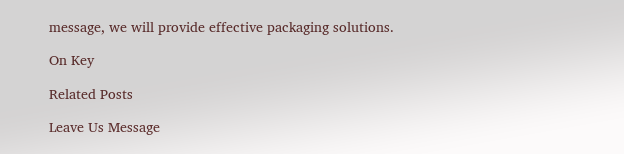message, we will provide effective packaging solutions.

On Key

Related Posts

Leave Us Message